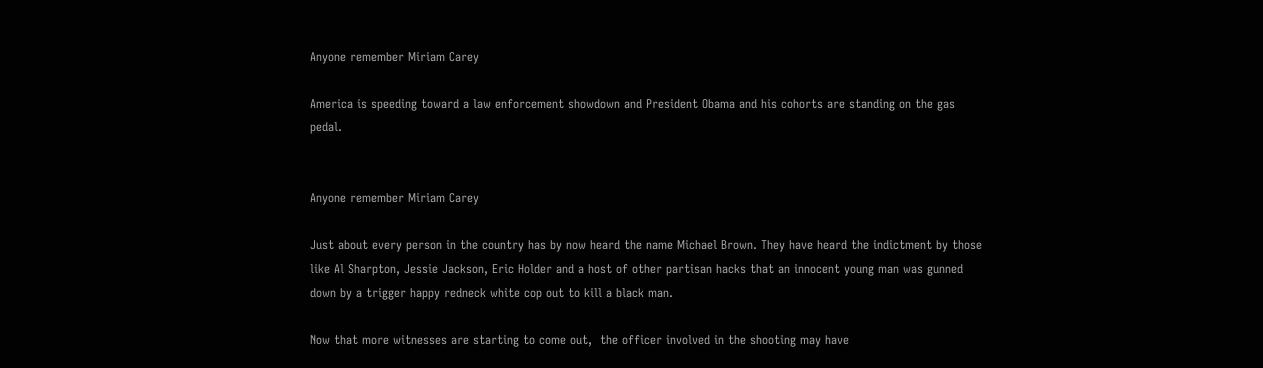Anyone remember Miriam Carey

America is speeding toward a law enforcement showdown and President Obama and his cohorts are standing on the gas pedal.


Anyone remember Miriam Carey

Just about every person in the country has by now heard the name Michael Brown. They have heard the indictment by those like Al Sharpton, Jessie Jackson, Eric Holder and a host of other partisan hacks that an innocent young man was gunned down by a trigger happy redneck white cop out to kill a black man.

Now that more witnesses are starting to come out,  the officer involved in the shooting may have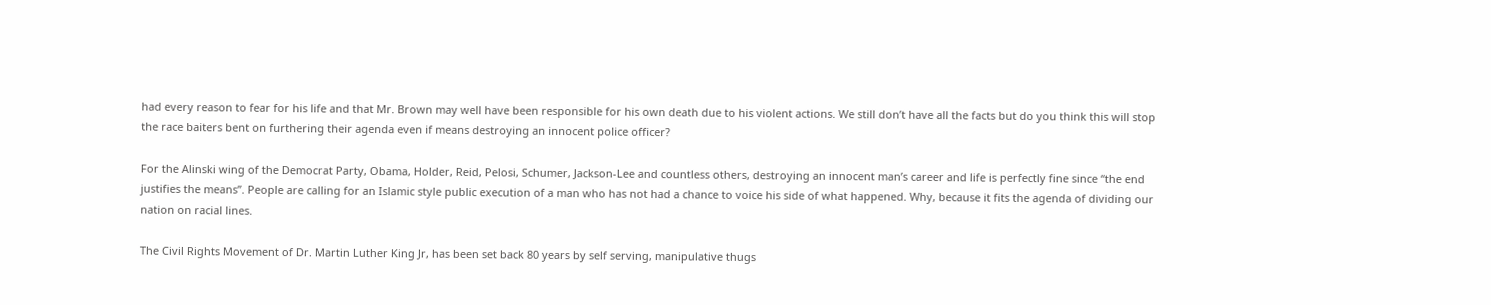had every reason to fear for his life and that Mr. Brown may well have been responsible for his own death due to his violent actions. We still don’t have all the facts but do you think this will stop the race baiters bent on furthering their agenda even if means destroying an innocent police officer?

For the Alinski wing of the Democrat Party, Obama, Holder, Reid, Pelosi, Schumer, Jackson-Lee and countless others, destroying an innocent man’s career and life is perfectly fine since “the end justifies the means”. People are calling for an Islamic style public execution of a man who has not had a chance to voice his side of what happened. Why, because it fits the agenda of dividing our nation on racial lines.

The Civil Rights Movement of Dr. Martin Luther King Jr, has been set back 80 years by self serving, manipulative thugs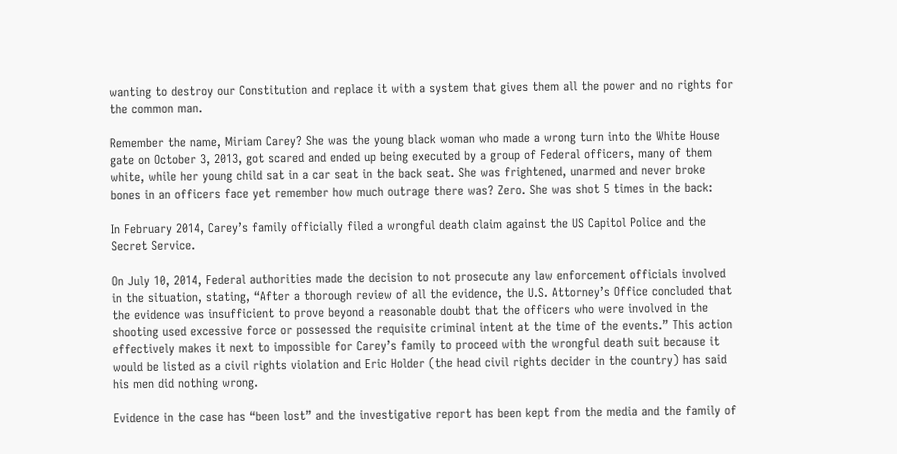wanting to destroy our Constitution and replace it with a system that gives them all the power and no rights for the common man.

Remember the name, Miriam Carey? She was the young black woman who made a wrong turn into the White House gate on October 3, 2013, got scared and ended up being executed by a group of Federal officers, many of them white, while her young child sat in a car seat in the back seat. She was frightened, unarmed and never broke bones in an officers face yet remember how much outrage there was? Zero. She was shot 5 times in the back:

In February 2014, Carey’s family officially filed a wrongful death claim against the US Capitol Police and the Secret Service.

On July 10, 2014, Federal authorities made the decision to not prosecute any law enforcement officials involved in the situation, stating, “After a thorough review of all the evidence, the U.S. Attorney’s Office concluded that the evidence was insufficient to prove beyond a reasonable doubt that the officers who were involved in the shooting used excessive force or possessed the requisite criminal intent at the time of the events.” This action effectively makes it next to impossible for Carey’s family to proceed with the wrongful death suit because it would be listed as a civil rights violation and Eric Holder (the head civil rights decider in the country) has said his men did nothing wrong.

Evidence in the case has “been lost” and the investigative report has been kept from the media and the family of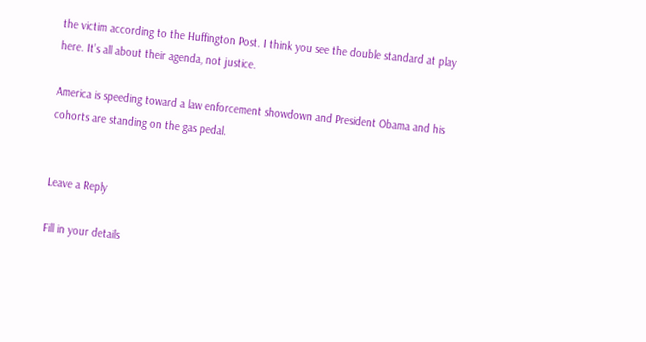the victim according to the Huffington Post. I think you see the double standard at play here. It’s all about their agenda, not justice.

America is speeding toward a law enforcement showdown and President Obama and his cohorts are standing on the gas pedal.


Leave a Reply

Fill in your details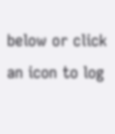below or click an icon to log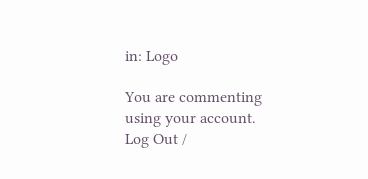in: Logo

You are commenting using your account. Log Out /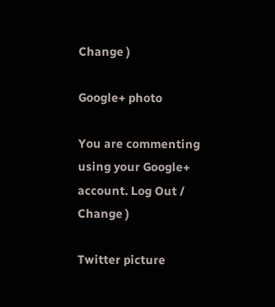Change )

Google+ photo

You are commenting using your Google+ account. Log Out /  Change )

Twitter picture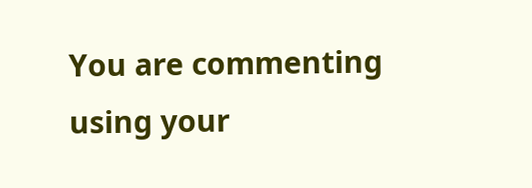You are commenting using your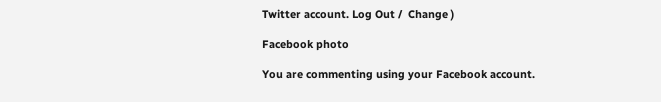Twitter account. Log Out /  Change )

Facebook photo

You are commenting using your Facebook account.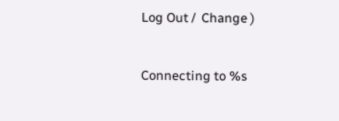Log Out /  Change )


Connecting to %s